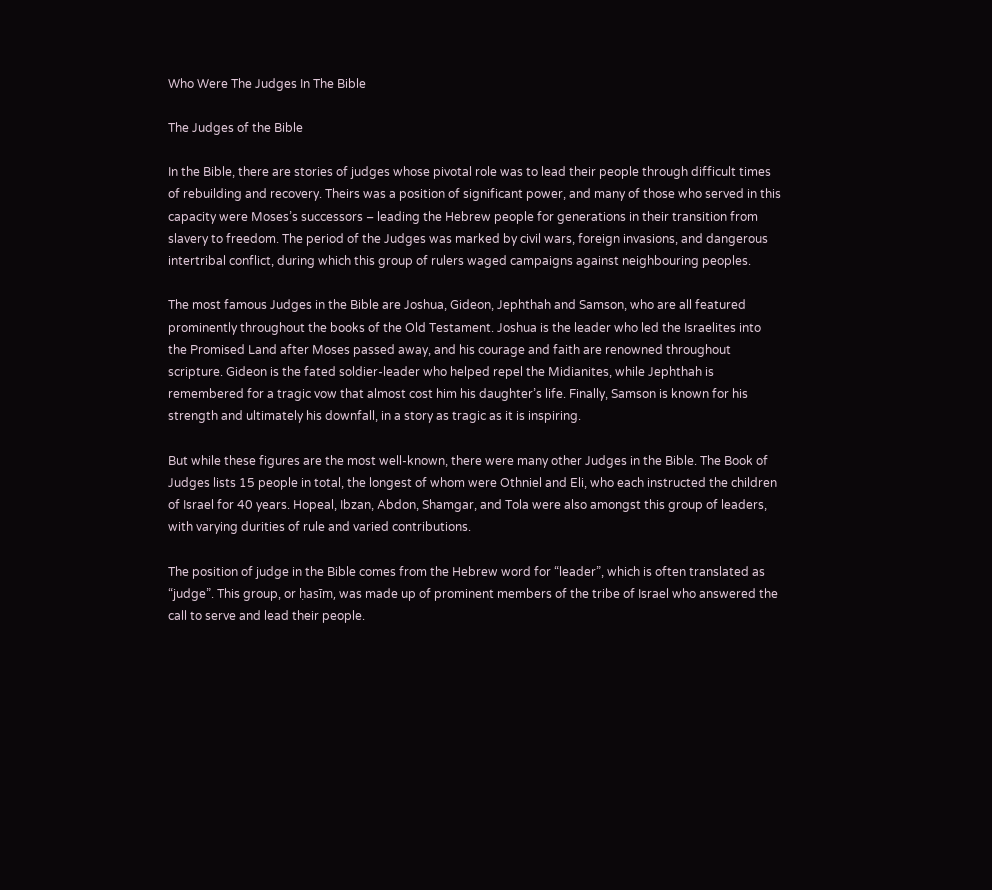Who Were The Judges In The Bible

The Judges of the Bible

In the Bible, there are stories of judges whose pivotal role was to lead their people through difficult times of rebuilding and recovery. Theirs was a position of significant power, and many of those who served in this capacity were Moses’s successors – leading the Hebrew people for generations in their transition from slavery to freedom. The period of the Judges was marked by civil wars, foreign invasions, and dangerous intertribal conflict, during which this group of rulers waged campaigns against neighbouring peoples.

The most famous Judges in the Bible are Joshua, Gideon, Jephthah and Samson, who are all featured prominently throughout the books of the Old Testament. Joshua is the leader who led the Israelites into the Promised Land after Moses passed away, and his courage and faith are renowned throughout scripture. Gideon is the fated soldier-leader who helped repel the Midianites, while Jephthah is remembered for a tragic vow that almost cost him his daughter’s life. Finally, Samson is known for his strength and ultimately his downfall, in a story as tragic as it is inspiring.

But while these figures are the most well-known, there were many other Judges in the Bible. The Book of Judges lists 15 people in total, the longest of whom were Othniel and Eli, who each instructed the children of Israel for 40 years. Hopeal, Ibzan, Abdon, Shamgar, and Tola were also amongst this group of leaders, with varying durities of rule and varied contributions.

The position of judge in the Bible comes from the Hebrew word for “leader”, which is often translated as “judge”. This group, or ḥasīm, was made up of prominent members of the tribe of Israel who answered the call to serve and lead their people.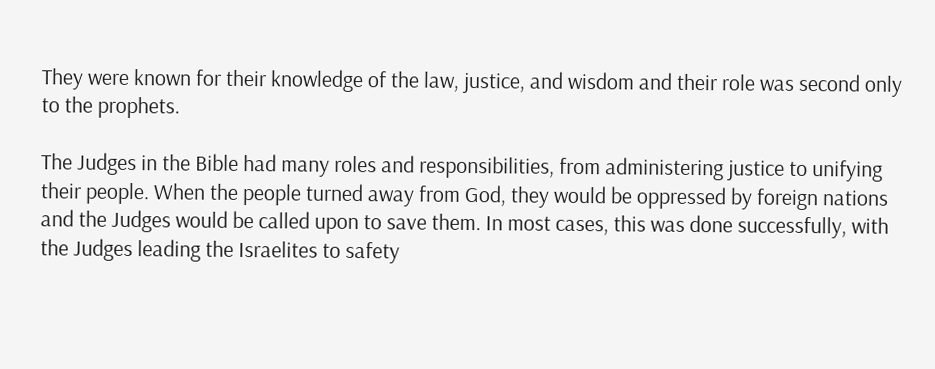They were known for their knowledge of the law, justice, and wisdom and their role was second only to the prophets.

The Judges in the Bible had many roles and responsibilities, from administering justice to unifying their people. When the people turned away from God, they would be oppressed by foreign nations and the Judges would be called upon to save them. In most cases, this was done successfully, with the Judges leading the Israelites to safety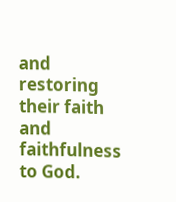and restoring their faith and faithfulness to God.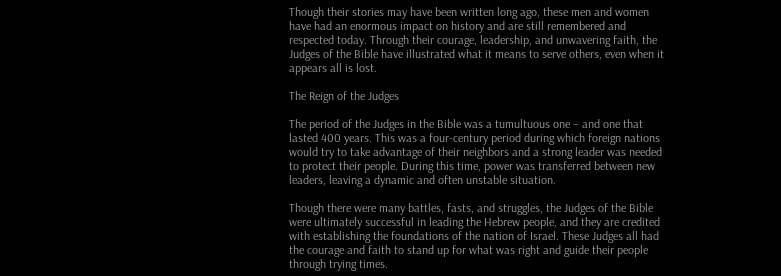Though their stories may have been written long ago, these men and women have had an enormous impact on history and are still remembered and respected today. Through their courage, leadership, and unwavering faith, the Judges of the Bible have illustrated what it means to serve others, even when it appears all is lost.

The Reign of the Judges

The period of the Judges in the Bible was a tumultuous one – and one that lasted 400 years. This was a four-century period during which foreign nations would try to take advantage of their neighbors and a strong leader was needed to protect their people. During this time, power was transferred between new leaders, leaving a dynamic and often unstable situation.

Though there were many battles, fasts, and struggles, the Judges of the Bible were ultimately successful in leading the Hebrew people, and they are credited with establishing the foundations of the nation of Israel. These Judges all had the courage and faith to stand up for what was right and guide their people through trying times.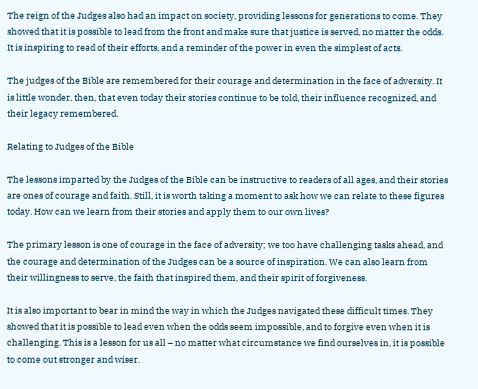The reign of the Judges also had an impact on society, providing lessons for generations to come. They showed that it is possible to lead from the front and make sure that justice is served, no matter the odds. It is inspiring to read of their efforts, and a reminder of the power in even the simplest of acts.

The judges of the Bible are remembered for their courage and determination in the face of adversity. It is little wonder, then, that even today their stories continue to be told, their influence recognized, and their legacy remembered.

Relating to Judges of the Bible

The lessons imparted by the Judges of the Bible can be instructive to readers of all ages, and their stories are ones of courage and faith. Still, it is worth taking a moment to ask how we can relate to these figures today. How can we learn from their stories and apply them to our own lives?

The primary lesson is one of courage in the face of adversity; we too have challenging tasks ahead, and the courage and determination of the Judges can be a source of inspiration. We can also learn from their willingness to serve, the faith that inspired them, and their spirit of forgiveness.

It is also important to bear in mind the way in which the Judges navigated these difficult times. They showed that it is possible to lead even when the odds seem impossible, and to forgive even when it is challenging. This is a lesson for us all – no matter what circumstance we find ourselves in, it is possible to come out stronger and wiser.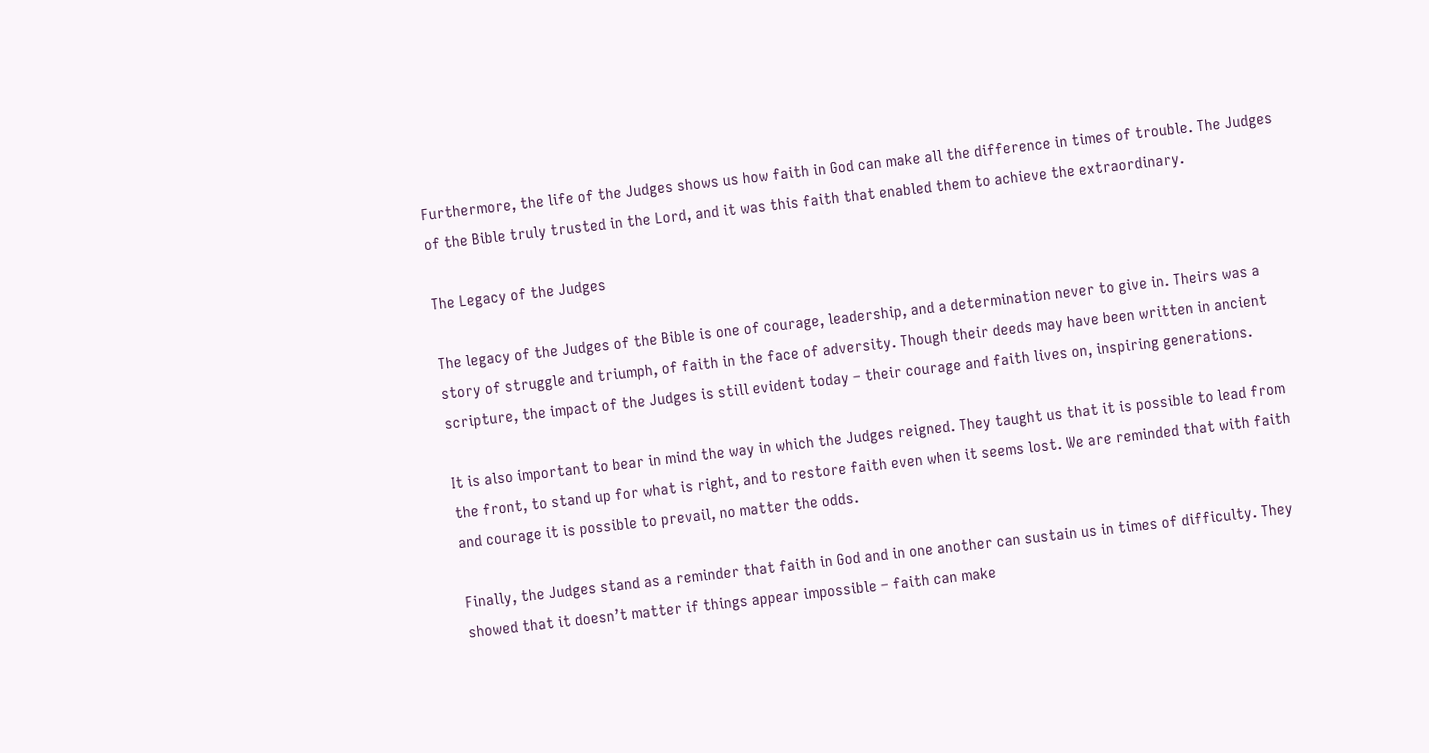Furthermore, the life of the Judges shows us how faith in God can make all the difference in times of trouble. The Judges of the Bible truly trusted in the Lord, and it was this faith that enabled them to achieve the extraordinary.

The Legacy of the Judges

The legacy of the Judges of the Bible is one of courage, leadership, and a determination never to give in. Theirs was a story of struggle and triumph, of faith in the face of adversity. Though their deeds may have been written in ancient scripture, the impact of the Judges is still evident today – their courage and faith lives on, inspiring generations.

It is also important to bear in mind the way in which the Judges reigned. They taught us that it is possible to lead from the front, to stand up for what is right, and to restore faith even when it seems lost. We are reminded that with faith and courage it is possible to prevail, no matter the odds.

Finally, the Judges stand as a reminder that faith in God and in one another can sustain us in times of difficulty. They showed that it doesn’t matter if things appear impossible – faith can make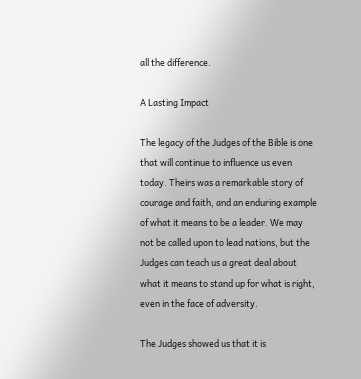all the difference.

A Lasting Impact

The legacy of the Judges of the Bible is one that will continue to influence us even today. Theirs was a remarkable story of courage and faith, and an enduring example of what it means to be a leader. We may not be called upon to lead nations, but the Judges can teach us a great deal about what it means to stand up for what is right, even in the face of adversity.

The Judges showed us that it is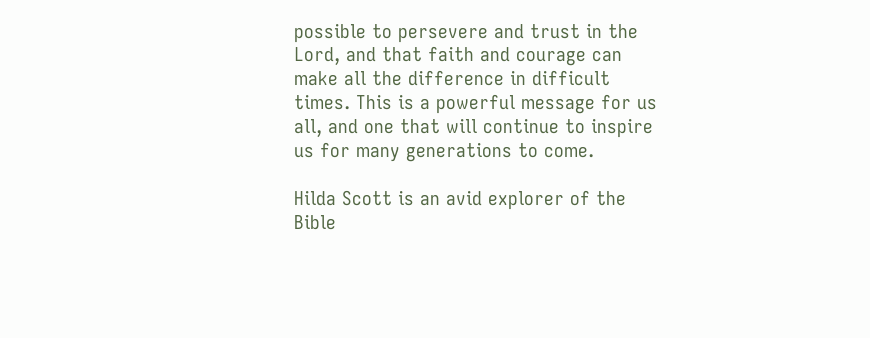possible to persevere and trust in the Lord, and that faith and courage can make all the difference in difficult times. This is a powerful message for us all, and one that will continue to inspire us for many generations to come.

Hilda Scott is an avid explorer of the Bible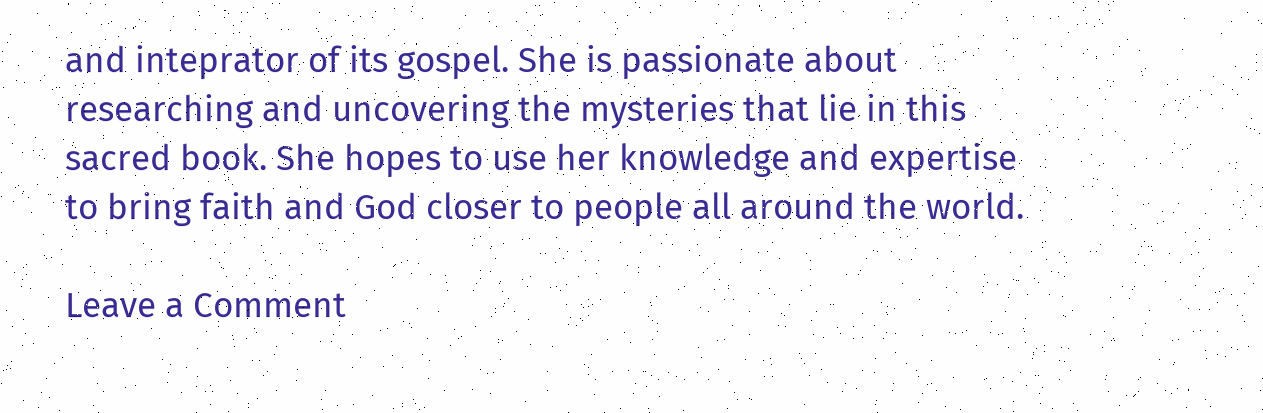and inteprator of its gospel. She is passionate about researching and uncovering the mysteries that lie in this sacred book. She hopes to use her knowledge and expertise to bring faith and God closer to people all around the world.

Leave a Comment